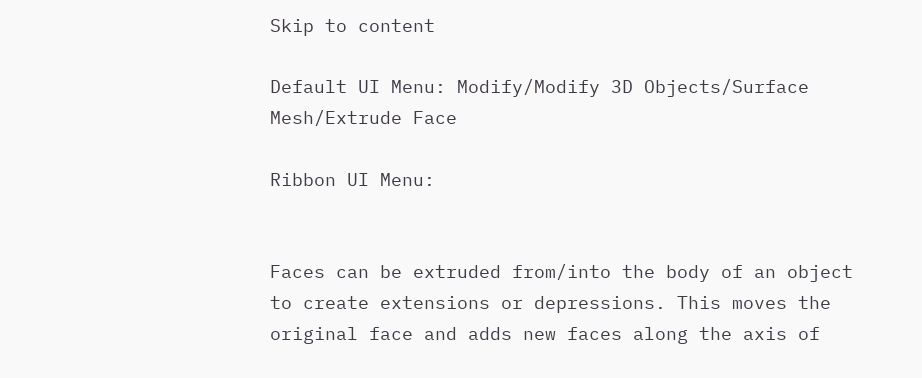Skip to content

Default UI Menu: Modify/Modify 3D Objects/Surface Mesh/Extrude Face

Ribbon UI Menu:


Faces can be extruded from/into the body of an object to create extensions or depressions. This moves the original face and adds new faces along the axis of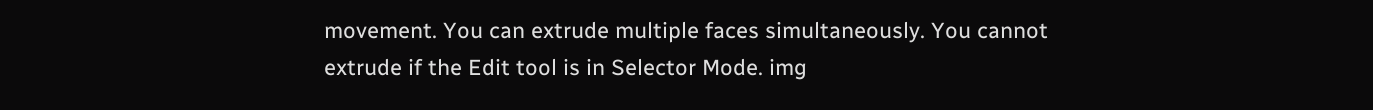movement. You can extrude multiple faces simultaneously. You cannot extrude if the Edit tool is in Selector Mode. img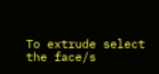To extrude select the face/s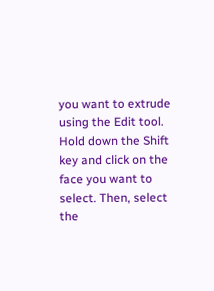you want to extrude using the Edit tool. Hold down the Shift key and click on the face you want to select. Then, select the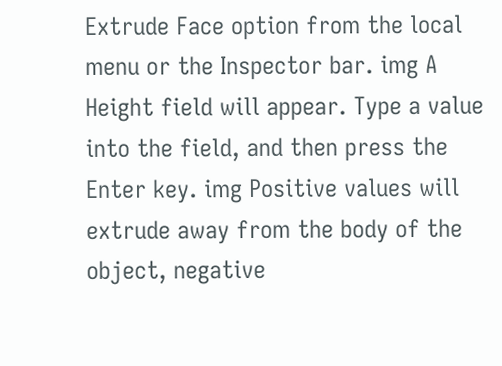Extrude Face option from the local menu or the Inspector bar. img A Height field will appear. Type a value into the field, and then press the Enter key. img Positive values will extrude away from the body of the object, negative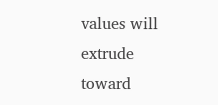values will extrude toward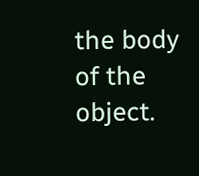the body of the object.